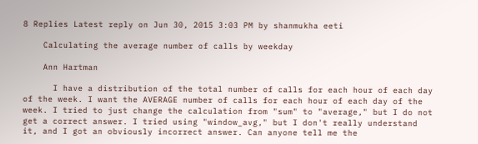8 Replies Latest reply on Jun 30, 2015 3:03 PM by shanmukha eeti

    Calculating the average number of calls by weekday

    Ann Hartman

      I have a distribution of the total number of calls for each hour of each day of the week. I want the AVERAGE number of calls for each hour of each day of the week. I tried to just change the calculation from "sum" to "average," but I do not get a correct answer. I tried using "window_avg," but I don't really understand it, and I got an obviously incorrect answer. Can anyone tell me the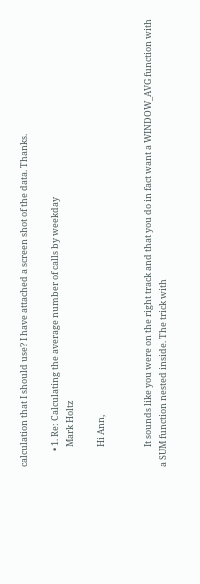calculation that I should use? I have attached a screen shot of the data. Thanks.

        • 1. Re: Calculating the average number of calls by weekday
          Mark Holtz

          Hi Ann,


          It sounds like you were on the right track and that you do in fact want a WINDOW_AVG function with a SUM function nested inside. The trick with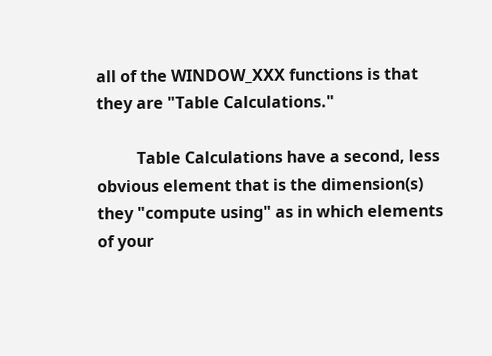all of the WINDOW_XXX functions is that they are "Table Calculations."

          Table Calculations have a second, less obvious element that is the dimension(s) they "compute using" as in which elements of your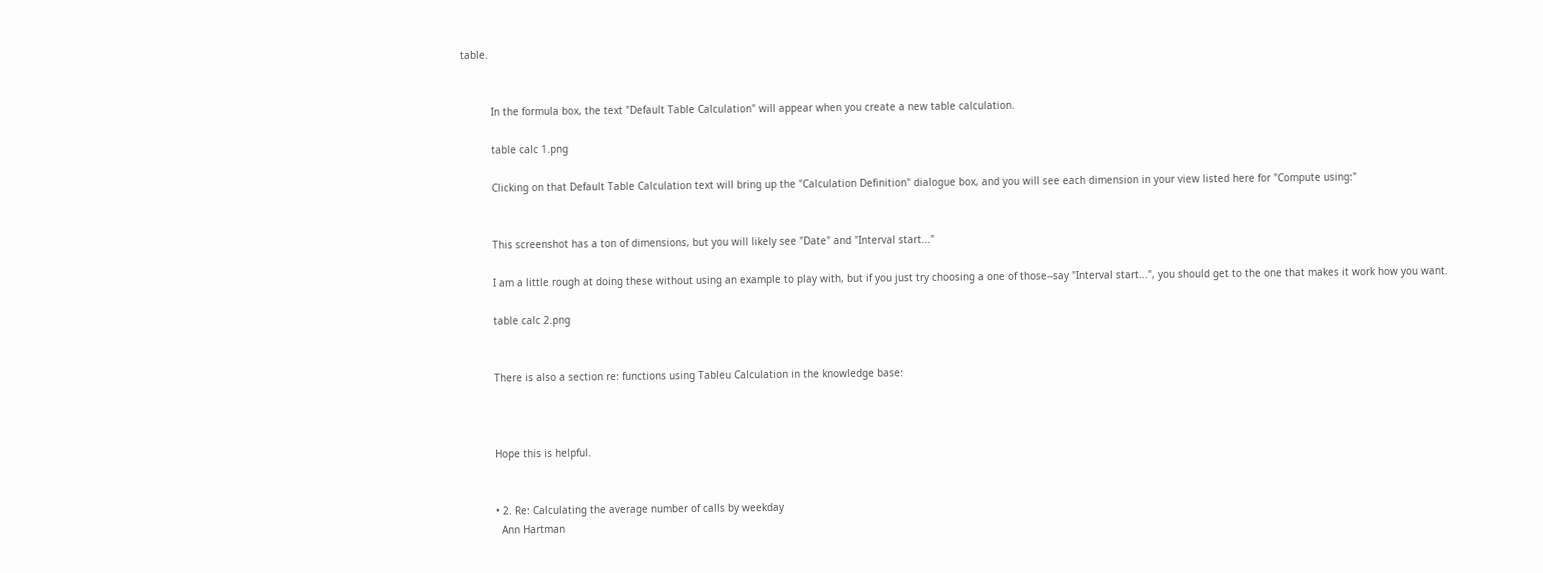table.


          In the formula box, the text "Default Table Calculation" will appear when you create a new table calculation.

          table calc 1.png

          Clicking on that Default Table Calculation text will bring up the "Calculation Definition" dialogue box, and you will see each dimension in your view listed here for "Compute using:"


          This screenshot has a ton of dimensions, but you will likely see "Date" and "Interval start..."

          I am a little rough at doing these without using an example to play with, but if you just try choosing a one of those--say "Interval start...", you should get to the one that makes it work how you want.

          table calc 2.png


          There is also a section re: functions using Tableu Calculation in the knowledge base:



          Hope this is helpful.


          • 2. Re: Calculating the average number of calls by weekday
            Ann Hartman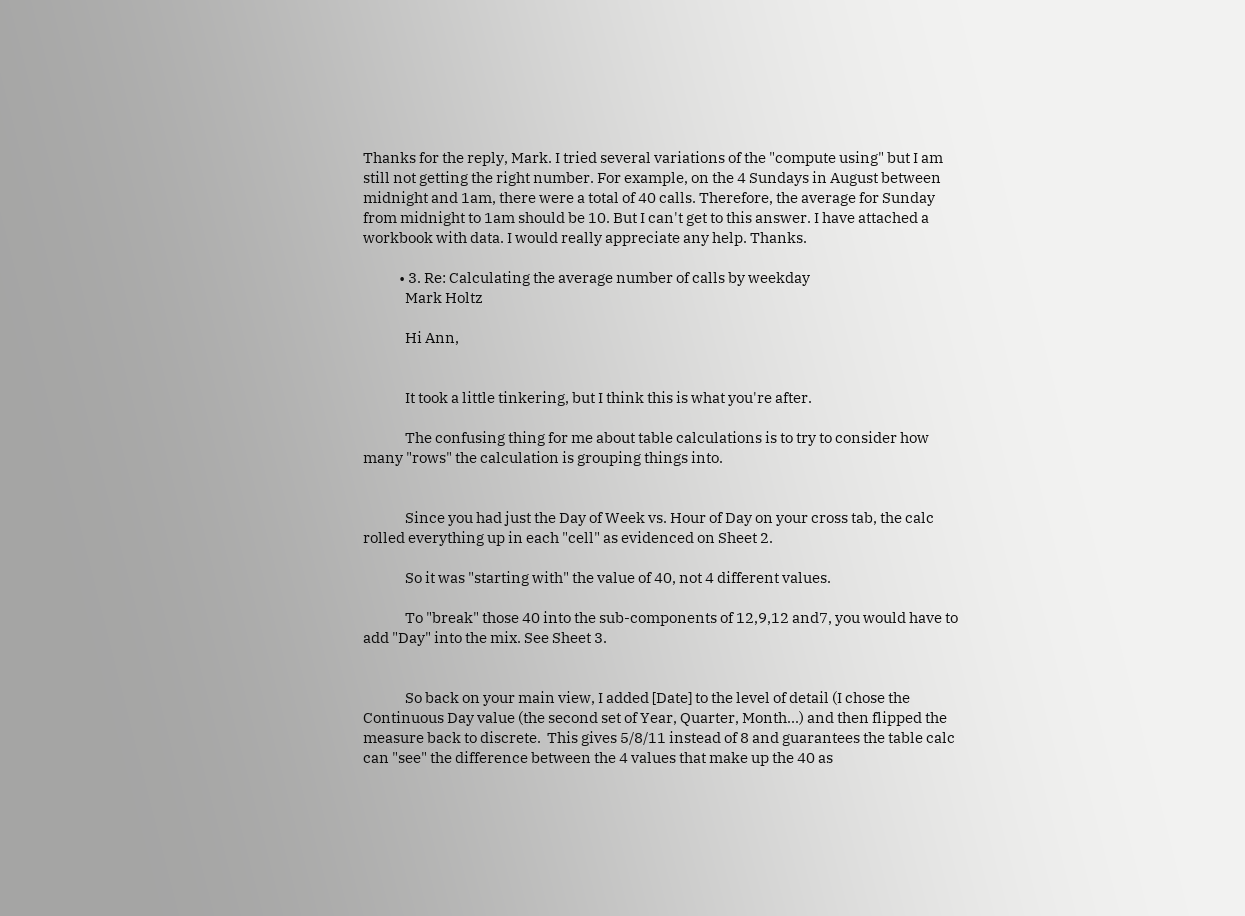Thanks for the reply, Mark. I tried several variations of the "compute using" but I am still not getting the right number. For example, on the 4 Sundays in August between midnight and 1am, there were a total of 40 calls. Therefore, the average for Sunday from midnight to 1am should be 10. But I can't get to this answer. I have attached a workbook with data. I would really appreciate any help. Thanks.

            • 3. Re: Calculating the average number of calls by weekday
              Mark Holtz

              Hi Ann,


              It took a little tinkering, but I think this is what you're after.

              The confusing thing for me about table calculations is to try to consider how many "rows" the calculation is grouping things into.


              Since you had just the Day of Week vs. Hour of Day on your cross tab, the calc rolled everything up in each "cell" as evidenced on Sheet 2.

              So it was "starting with" the value of 40, not 4 different values.

              To "break" those 40 into the sub-components of 12,9,12 and7, you would have to add "Day" into the mix. See Sheet 3.


              So back on your main view, I added [Date] to the level of detail (I chose the Continuous Day value (the second set of Year, Quarter, Month...) and then flipped the measure back to discrete.  This gives 5/8/11 instead of 8 and guarantees the table calc can "see" the difference between the 4 values that make up the 40 as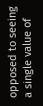opposed to seeing a single value of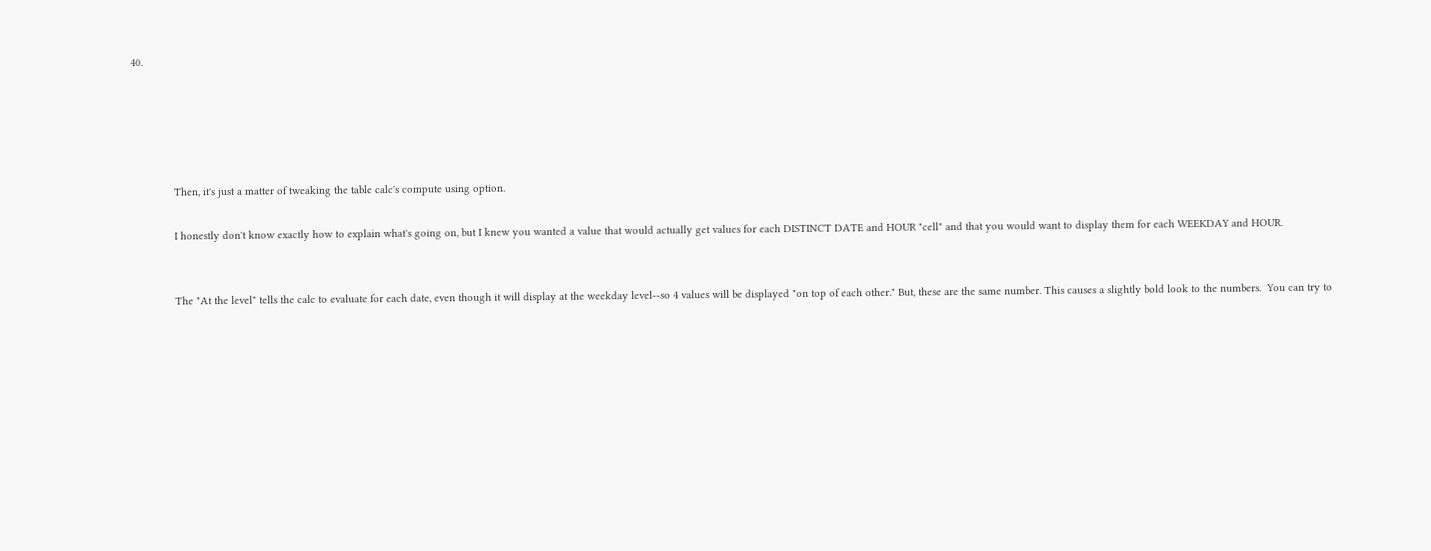40.





              Then, it's just a matter of tweaking the table calc's compute using option.

              I honestly don't know exactly how to explain what's going on, but I knew you wanted a value that would actually get values for each DISTINCT DATE and HOUR "cell" and that you would want to display them for each WEEKDAY and HOUR.


              The "At the level" tells the calc to evaluate for each date, even though it will display at the weekday level--so 4 values will be displayed "on top of each other." But, these are the same number. This causes a slightly bold look to the numbers.  You can try to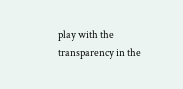play with the transparency in the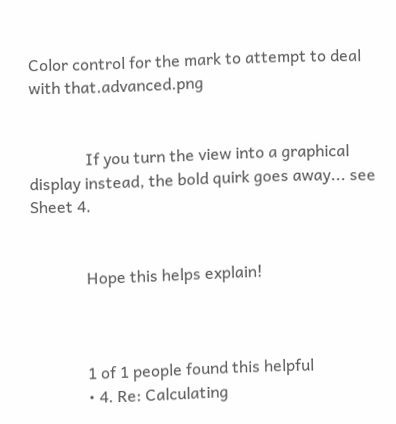Color control for the mark to attempt to deal with that.advanced.png


              If you turn the view into a graphical display instead, the bold quirk goes away... see Sheet 4.


              Hope this helps explain!



              1 of 1 people found this helpful
              • 4. Re: Calculating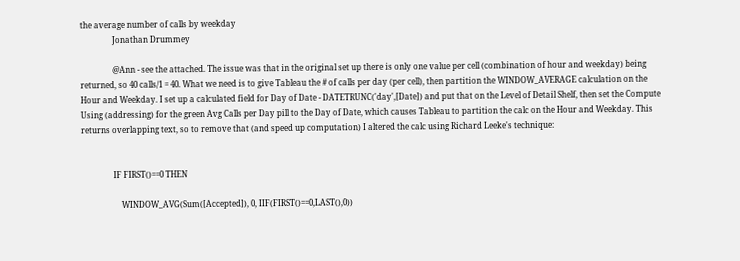the average number of calls by weekday
                Jonathan Drummey

                @Ann - see the attached. The issue was that in the original set up there is only one value per cell (combination of hour and weekday) being returned, so 40 calls/1 = 40. What we need is to give Tableau the # of calls per day (per cell), then partition the WINDOW_AVERAGE calculation on the Hour and Weekday. I set up a calculated field for Day of Date - DATETRUNC('day',[Date]) and put that on the Level of Detail Shelf, then set the Compute Using (addressing) for the green Avg Calls per Day pill to the Day of Date, which causes Tableau to partition the calc on the Hour and Weekday. This returns overlapping text, so to remove that (and speed up computation) I altered the calc using Richard Leeke's technique:


                IF FIRST()==0 THEN

                    WINDOW_AVG(Sum([Accepted]), 0, IIF(FIRST()==0,LAST(),0))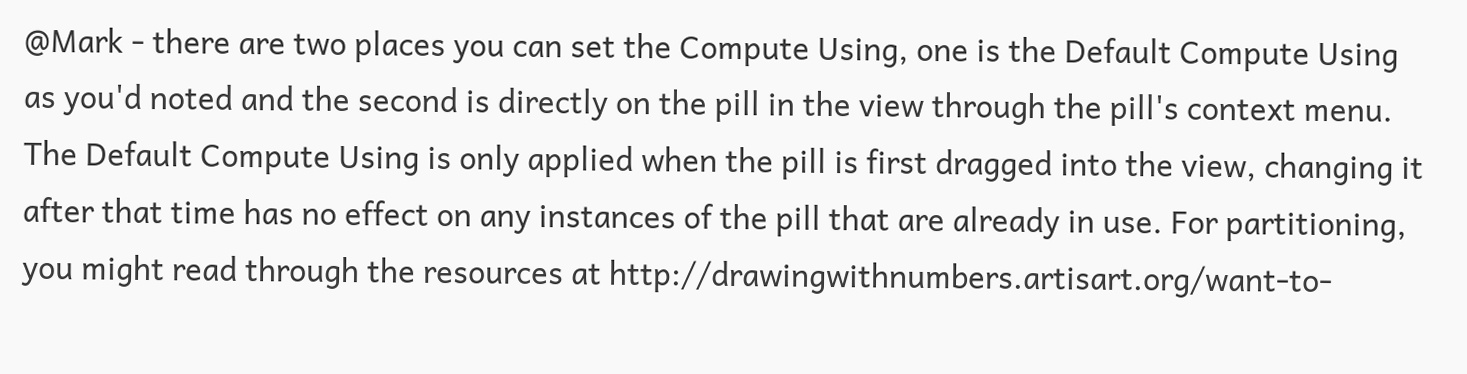@Mark - there are two places you can set the Compute Using, one is the Default Compute Using as you'd noted and the second is directly on the pill in the view through the pill's context menu. The Default Compute Using is only applied when the pill is first dragged into the view, changing it after that time has no effect on any instances of the pill that are already in use. For partitioning, you might read through the resources at http://drawingwithnumbers.artisart.org/want-to-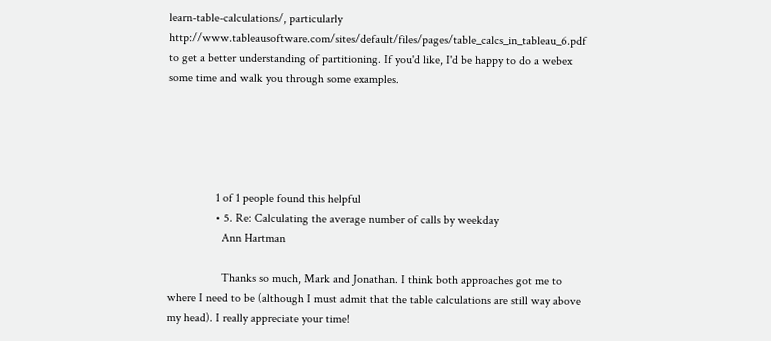learn-table-calculations/, particularly http://www.tableausoftware.com/sites/default/files/pages/table_calcs_in_tableau_6.pdf to get a better understanding of partitioning. If you'd like, I'd be happy to do a webex some time and walk you through some examples.





                1 of 1 people found this helpful
                • 5. Re: Calculating the average number of calls by weekday
                  Ann Hartman

                  Thanks so much, Mark and Jonathan. I think both approaches got me to where I need to be (although I must admit that the table calculations are still way above my head). I really appreciate your time!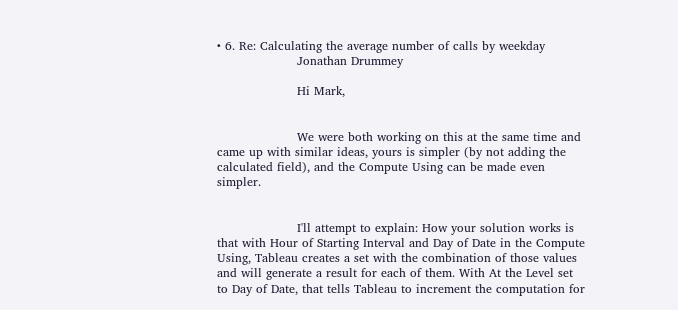• 6. Re: Calculating the average number of calls by weekday
                    Jonathan Drummey

                    Hi Mark,


                    We were both working on this at the same time and came up with similar ideas, yours is simpler (by not adding the calculated field), and the Compute Using can be made even simpler.


                    I'll attempt to explain: How your solution works is that with Hour of Starting Interval and Day of Date in the Compute Using, Tableau creates a set with the combination of those values and will generate a result for each of them. With At the Level set to Day of Date, that tells Tableau to increment the computation for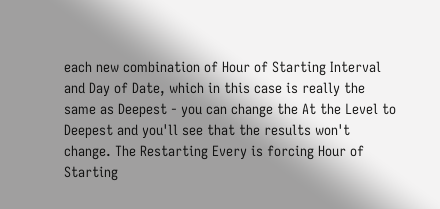each new combination of Hour of Starting Interval and Day of Date, which in this case is really the same as Deepest - you can change the At the Level to Deepest and you'll see that the results won't change. The Restarting Every is forcing Hour of Starting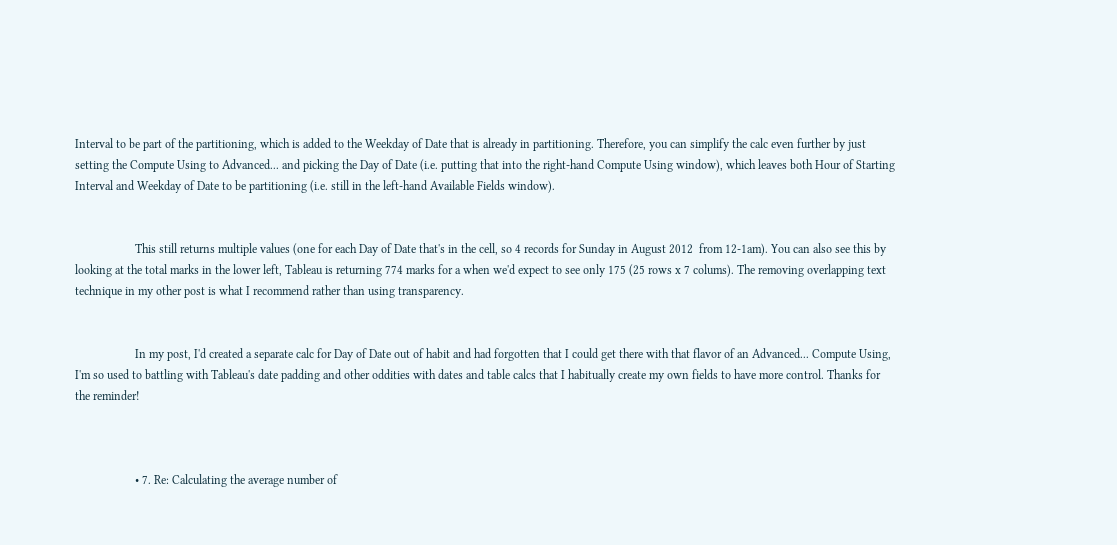Interval to be part of the partitioning, which is added to the Weekday of Date that is already in partitioning. Therefore, you can simplify the calc even further by just setting the Compute Using to Advanced... and picking the Day of Date (i.e. putting that into the right-hand Compute Using window), which leaves both Hour of Starting Interval and Weekday of Date to be partitioning (i.e. still in the left-hand Available Fields window).


                    This still returns multiple values (one for each Day of Date that's in the cell, so 4 records for Sunday in August 2012  from 12-1am). You can also see this by looking at the total marks in the lower left, Tableau is returning 774 marks for a when we'd expect to see only 175 (25 rows x 7 colums). The removing overlapping text technique in my other post is what I recommend rather than using transparency.


                    In my post, I'd created a separate calc for Day of Date out of habit and had forgotten that I could get there with that flavor of an Advanced... Compute Using, I'm so used to battling with Tableau's date padding and other oddities with dates and table calcs that I habitually create my own fields to have more control. Thanks for the reminder!



                    • 7. Re: Calculating the average number of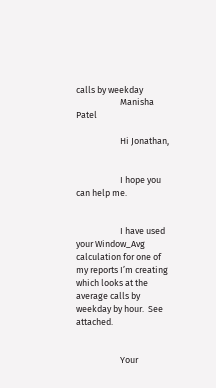calls by weekday
                      Manisha Patel

                      Hi Jonathan,


                      I hope you can help me.


                      I have used your Window_Avg calculation for one of my reports I’m creating which looks at the average calls by weekday by hour.  See attached.


                      Your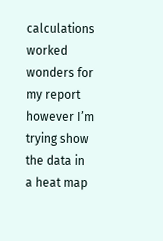calculations worked wonders for my report however I’m trying show the data in a heat map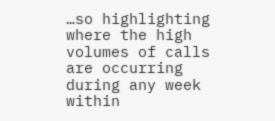…so highlighting where the high volumes of calls are occurring during any week within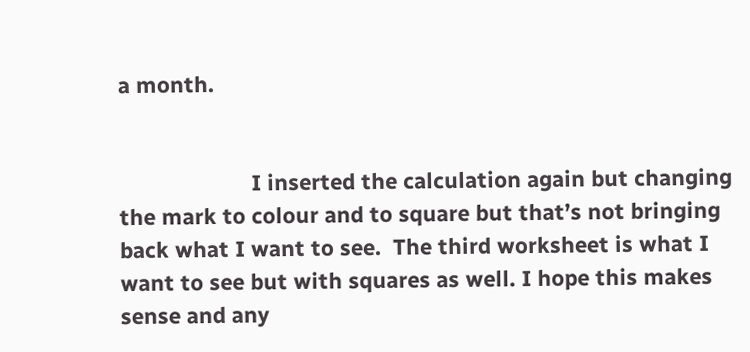a month.


                      I inserted the calculation again but changing the mark to colour and to square but that’s not bringing back what I want to see.  The third worksheet is what I want to see but with squares as well. I hope this makes sense and any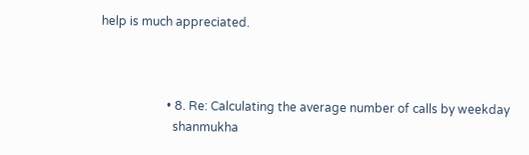help is much appreciated.



                      • 8. Re: Calculating the average number of calls by weekday
                        shanmukha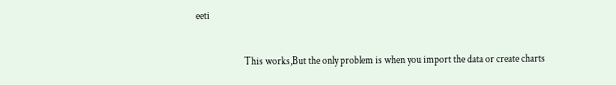eeti

                        This works,But the only problem is when you import the data or create charts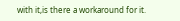with it,is there a workaround for it.